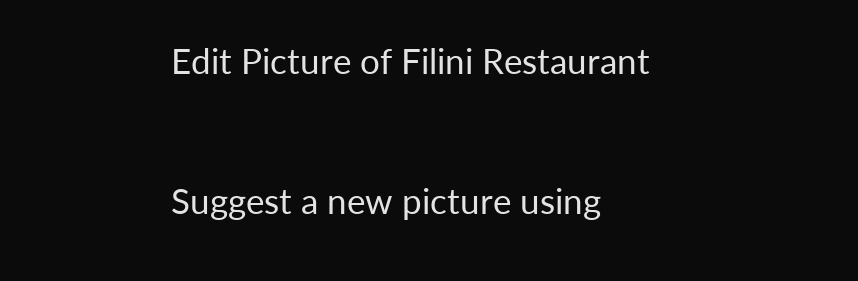Edit Picture of Filini Restaurant

Suggest a new picture using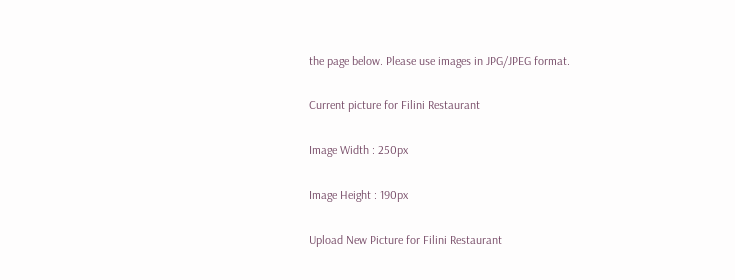the page below. Please use images in JPG/JPEG format.

Current picture for Filini Restaurant

Image Width : 250px

Image Height : 190px

Upload New Picture for Filini Restaurant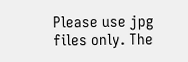Please use jpg files only. The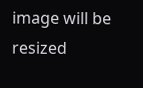image will be resized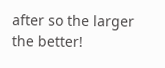after so the larger the better!